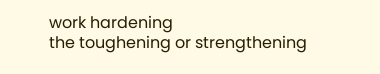work hardening
the toughening or strengthening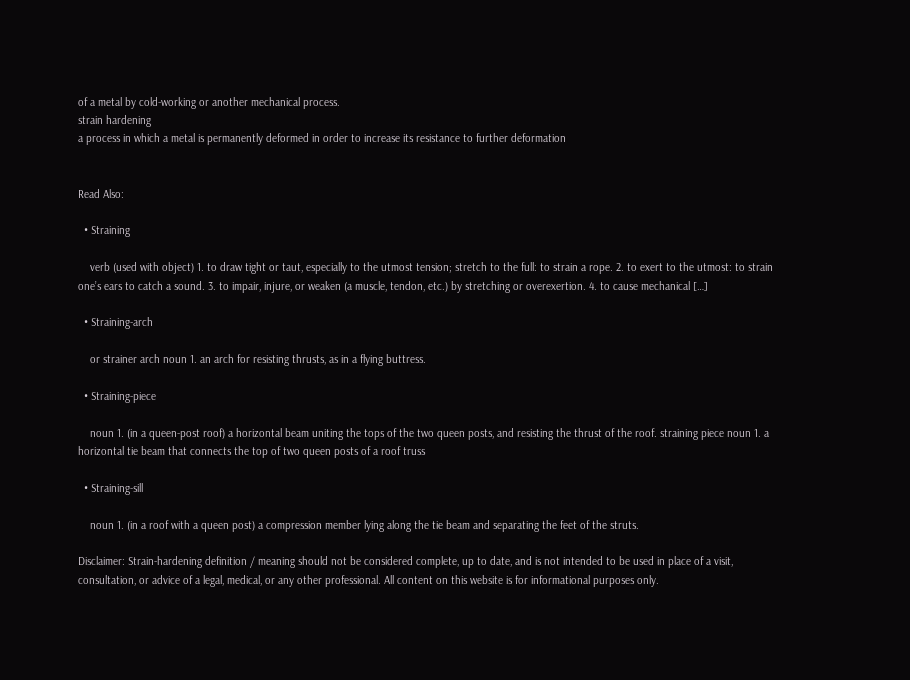of a metal by cold-working or another mechanical process.
strain hardening
a process in which a metal is permanently deformed in order to increase its resistance to further deformation


Read Also:

  • Straining

    verb (used with object) 1. to draw tight or taut, especially to the utmost tension; stretch to the full: to strain a rope. 2. to exert to the utmost: to strain one’s ears to catch a sound. 3. to impair, injure, or weaken (a muscle, tendon, etc.) by stretching or overexertion. 4. to cause mechanical […]

  • Straining-arch

    or strainer arch noun 1. an arch for resisting thrusts, as in a flying buttress.

  • Straining-piece

    noun 1. (in a queen-post roof) a horizontal beam uniting the tops of the two queen posts, and resisting the thrust of the roof. straining piece noun 1. a horizontal tie beam that connects the top of two queen posts of a roof truss

  • Straining-sill

    noun 1. (in a roof with a queen post) a compression member lying along the tie beam and separating the feet of the struts.

Disclaimer: Strain-hardening definition / meaning should not be considered complete, up to date, and is not intended to be used in place of a visit, consultation, or advice of a legal, medical, or any other professional. All content on this website is for informational purposes only.